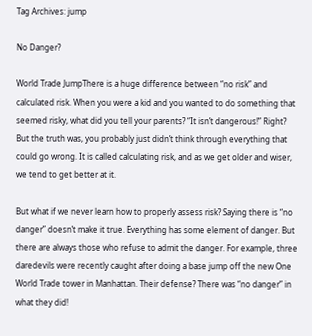Tag Archives: jump

No Danger?

World Trade JumpThere is a huge difference between “no risk” and calculated risk. When you were a kid and you wanted to do something that seemed risky, what did you tell your parents? “It isn’t dangerous!” Right? But the truth was, you probably just didn’t think through everything that could go wrong. It is called calculating risk, and as we get older and wiser, we tend to get better at it.

But what if we never learn how to properly assess risk? Saying there is “no danger” doesn’t make it true. Everything has some element of danger. But there are always those who refuse to admit the danger. For example, three daredevils were recently caught after doing a base jump off the new One World Trade tower in Manhattan. Their defense? There was “no danger” in what they did!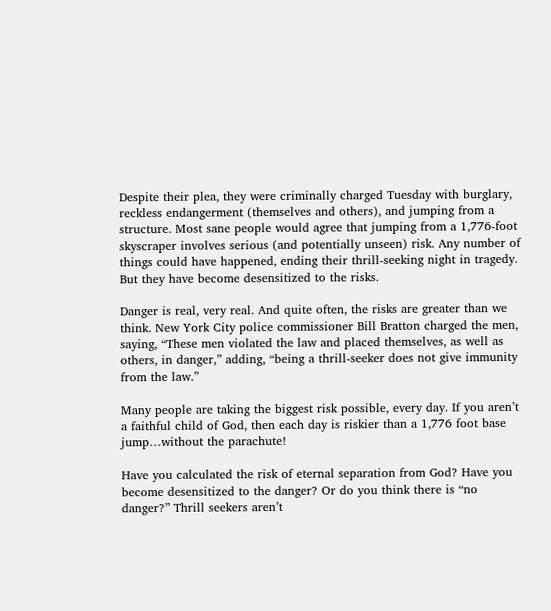Despite their plea, they were criminally charged Tuesday with burglary, reckless endangerment (themselves and others), and jumping from a structure. Most sane people would agree that jumping from a 1,776-foot skyscraper involves serious (and potentially unseen) risk. Any number of things could have happened, ending their thrill-seeking night in tragedy. But they have become desensitized to the risks.

Danger is real, very real. And quite often, the risks are greater than we think. New York City police commissioner Bill Bratton charged the men, saying, “These men violated the law and placed themselves, as well as others, in danger,” adding, “being a thrill-seeker does not give immunity from the law.”

Many people are taking the biggest risk possible, every day. If you aren’t a faithful child of God, then each day is riskier than a 1,776 foot base jump…without the parachute!

Have you calculated the risk of eternal separation from God? Have you become desensitized to the danger? Or do you think there is “no danger?” Thrill seekers aren’t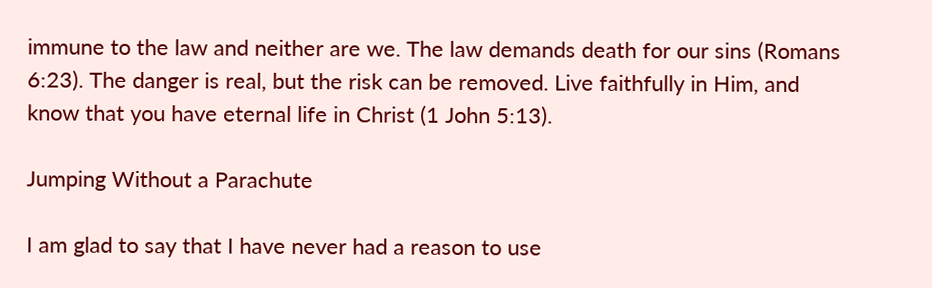immune to the law and neither are we. The law demands death for our sins (Romans 6:23). The danger is real, but the risk can be removed. Live faithfully in Him, and know that you have eternal life in Christ (1 John 5:13).

Jumping Without a Parachute

I am glad to say that I have never had a reason to use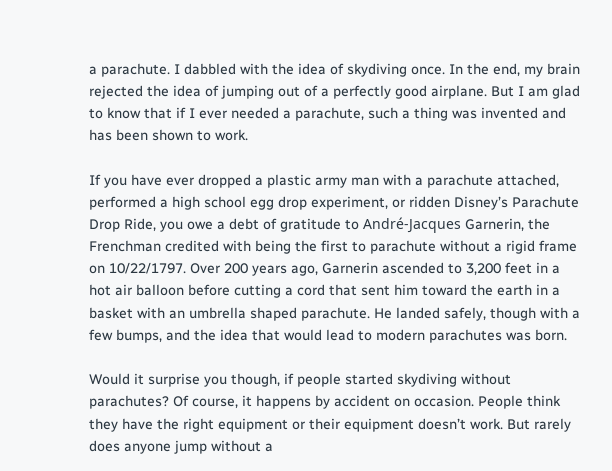a parachute. I dabbled with the idea of skydiving once. In the end, my brain rejected the idea of jumping out of a perfectly good airplane. But I am glad to know that if I ever needed a parachute, such a thing was invented and has been shown to work.

If you have ever dropped a plastic army man with a parachute attached, performed a high school egg drop experiment, or ridden Disney’s Parachute Drop Ride, you owe a debt of gratitude to André-Jacques Garnerin, the Frenchman credited with being the first to parachute without a rigid frame on 10/22/1797. Over 200 years ago, Garnerin ascended to 3,200 feet in a hot air balloon before cutting a cord that sent him toward the earth in a basket with an umbrella shaped parachute. He landed safely, though with a few bumps, and the idea that would lead to modern parachutes was born.

Would it surprise you though, if people started skydiving without parachutes? Of course, it happens by accident on occasion. People think they have the right equipment or their equipment doesn’t work. But rarely does anyone jump without a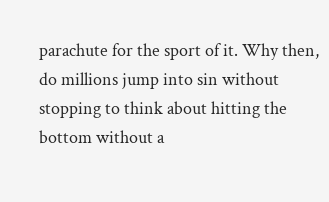parachute for the sport of it. Why then, do millions jump into sin without stopping to think about hitting the bottom without a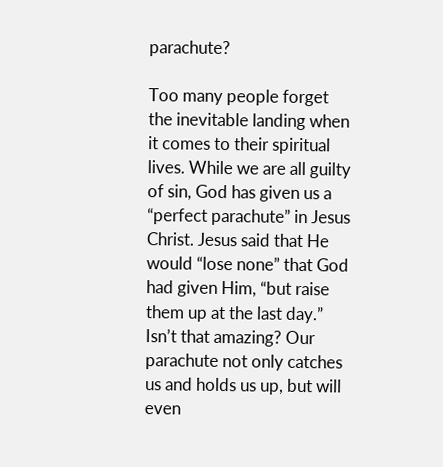parachute?

Too many people forget the inevitable landing when it comes to their spiritual lives. While we are all guilty of sin, God has given us a “perfect parachute” in Jesus Christ. Jesus said that He would “lose none” that God had given Him, “but raise them up at the last day.” Isn’t that amazing? Our parachute not only catches us and holds us up, but will even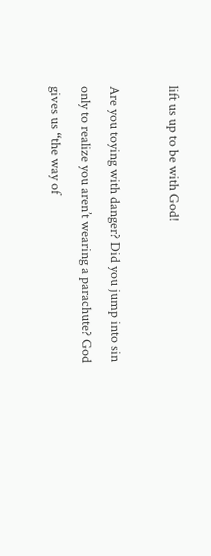lift us up to be with God!

Are you toying with danger? Did you jump into sin only to realize you aren’t wearing a parachute? God gives us “the way of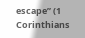escape” (1 Corinthians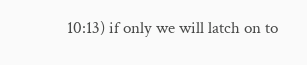10:13) if only we will latch on to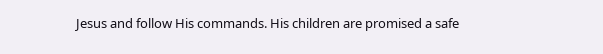Jesus and follow His commands. His children are promised a safe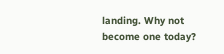landing. Why not become one today?